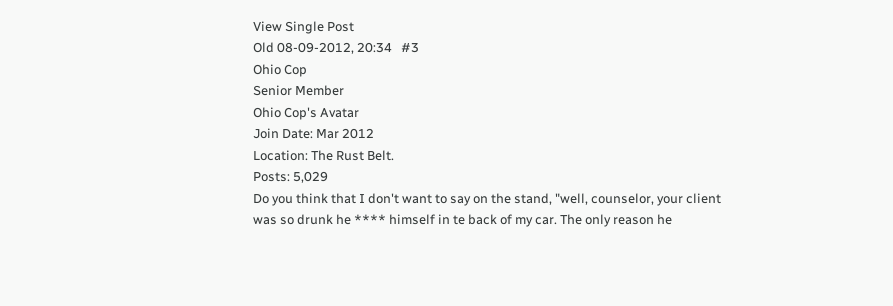View Single Post
Old 08-09-2012, 20:34   #3
Ohio Cop
Senior Member
Ohio Cop's Avatar
Join Date: Mar 2012
Location: The Rust Belt.
Posts: 5,029
Do you think that I don't want to say on the stand, "well, counselor, your client was so drunk he **** himself in te back of my car. The only reason he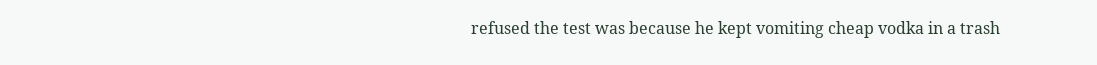refused the test was because he kept vomiting cheap vodka in a trash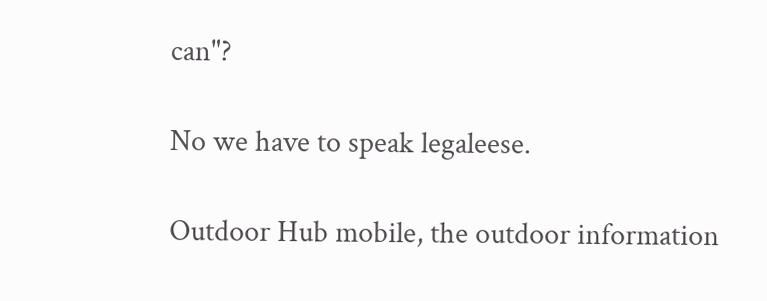can"?

No we have to speak legaleese.

Outdoor Hub mobile, the outdoor information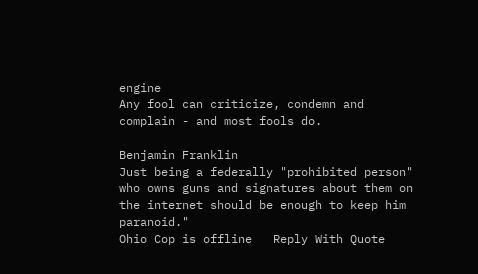engine
Any fool can criticize, condemn and complain - and most fools do.

Benjamin Franklin
Just being a federally "prohibited person" who owns guns and signatures about them on the internet should be enough to keep him paranoid."
Ohio Cop is offline   Reply With Quote